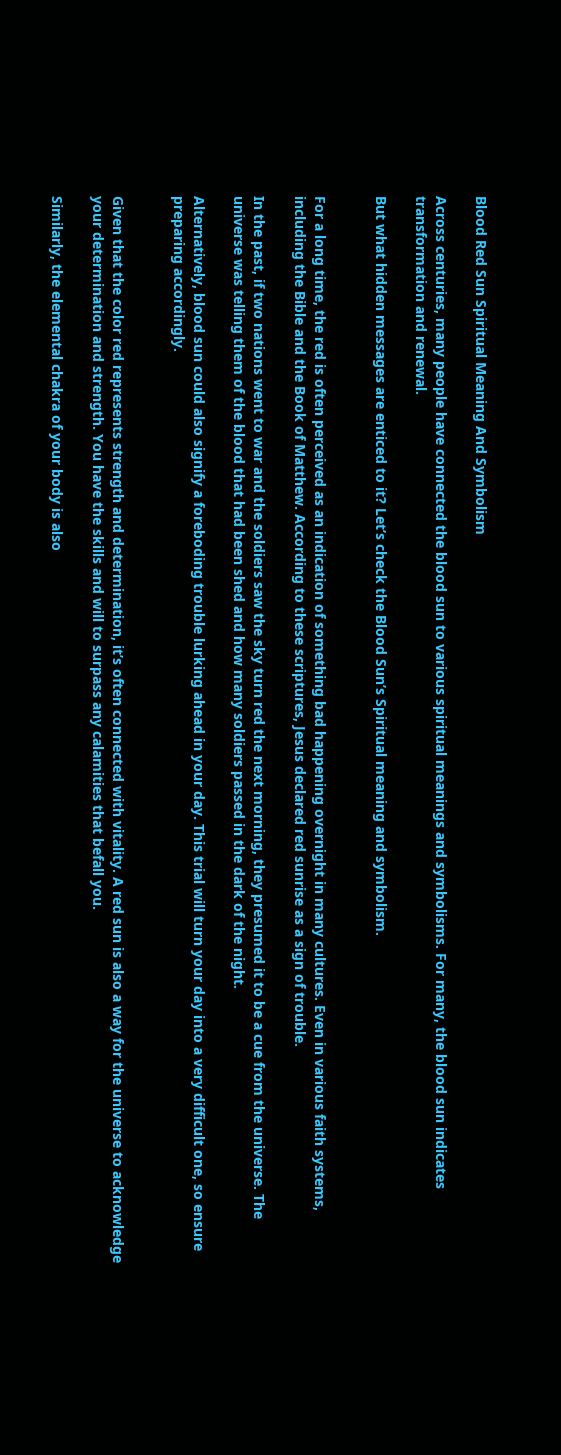Blood Red Sun Spiritual Meaning And Symbolism

Across centuries, many people have connected the blood sun to various spiritual meanings and symbolisms. For many, the blood sun indicates transformation and renewal.

But what hidden messages are enticed to it? Let’s check the Blood Sun’s Spiritual meaning and symbolism.


For a long time, the red is often perceived as an indication of something bad happening overnight in many cultures. Even in various faith systems, including the Bible and the Book of Matthew. According to these scriptures, Jesus declared red sunrise as a sign of trouble.

In the past, if two nations went to war and the soldiers saw the sky turn red the next morning, they presumed it to be a cue from the universe. The universe was telling them of the blood that had been shed and how many soldiers passed in the dark of the night.

Alternatively, blood sun could also signify a foreboding trouble lurking ahead in your day. This trial will turn your day into a very difficult one, so ensure preparing accordingly.


Given that the color red represents strength and determination, it’s often connected with vitality. A red sun is also a way for the universe to acknowledge your determination and strength. You have the skills and will to surpass any calamities that befall you.

Similarly, the elemental chakra of your body is also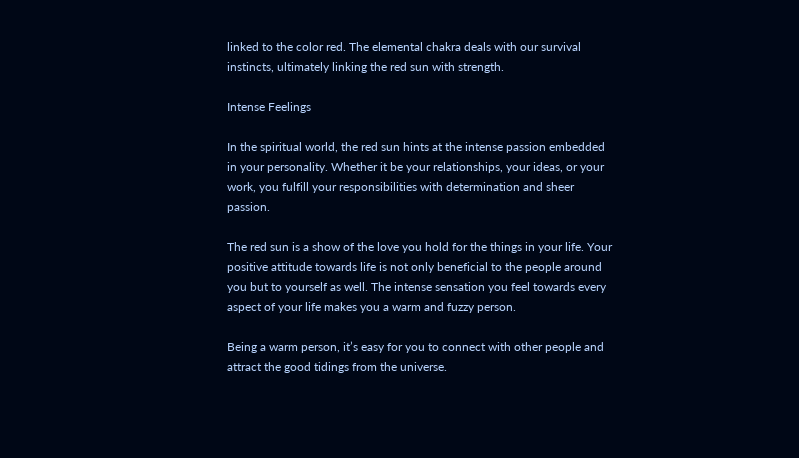linked to the color red. The elemental chakra deals with our survival instincts, ultimately linking the red sun with strength.

Intense Feelings

In the spiritual world, the red sun hints at the intense passion embedded in your personality. Whether it be your relationships, your ideas, or your work, you fulfill your responsibilities with determination and sheer passion.

The red sun is a show of the love you hold for the things in your life. Your positive attitude towards life is not only beneficial to the people around you but to yourself as well. The intense sensation you feel towards every aspect of your life makes you a warm and fuzzy person.

Being a warm person, it’s easy for you to connect with other people and attract the good tidings from the universe.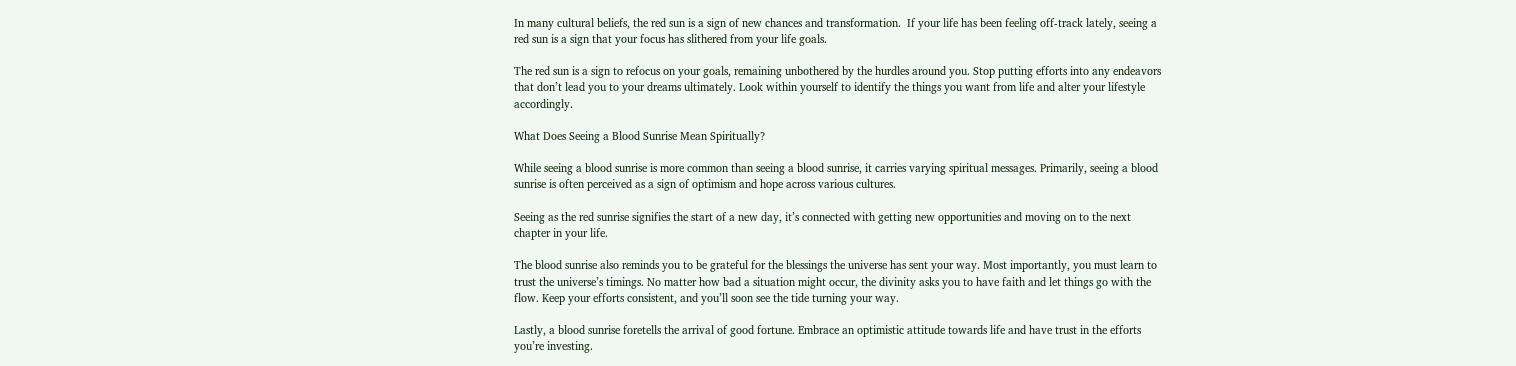In many cultural beliefs, the red sun is a sign of new chances and transformation.  If your life has been feeling off-track lately, seeing a red sun is a sign that your focus has slithered from your life goals.

The red sun is a sign to refocus on your goals, remaining unbothered by the hurdles around you. Stop putting efforts into any endeavors that don’t lead you to your dreams ultimately. Look within yourself to identify the things you want from life and alter your lifestyle accordingly.

What Does Seeing a Blood Sunrise Mean Spiritually?

While seeing a blood sunrise is more common than seeing a blood sunrise, it carries varying spiritual messages. Primarily, seeing a blood sunrise is often perceived as a sign of optimism and hope across various cultures.

Seeing as the red sunrise signifies the start of a new day, it’s connected with getting new opportunities and moving on to the next chapter in your life.

The blood sunrise also reminds you to be grateful for the blessings the universe has sent your way. Most importantly, you must learn to trust the universe’s timings. No matter how bad a situation might occur, the divinity asks you to have faith and let things go with the flow. Keep your efforts consistent, and you’ll soon see the tide turning your way.

Lastly, a blood sunrise foretells the arrival of good fortune. Embrace an optimistic attitude towards life and have trust in the efforts you’re investing.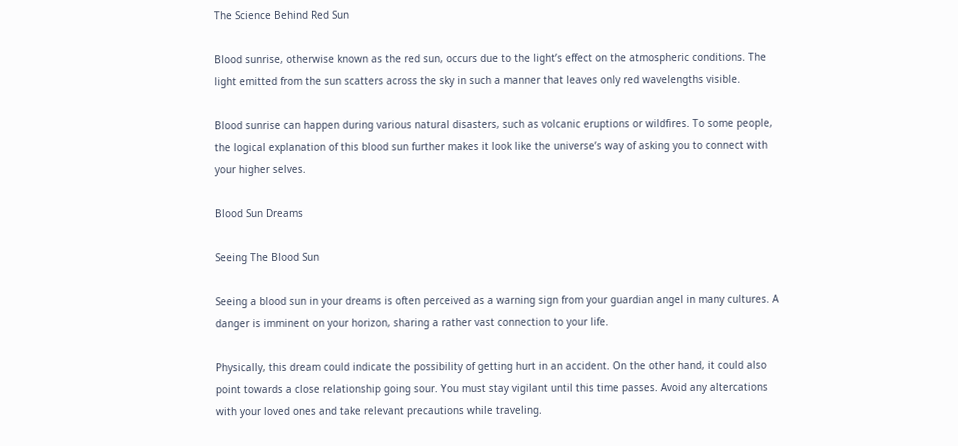The Science Behind Red Sun

Blood sunrise, otherwise known as the red sun, occurs due to the light’s effect on the atmospheric conditions. The light emitted from the sun scatters across the sky in such a manner that leaves only red wavelengths visible.

Blood sunrise can happen during various natural disasters, such as volcanic eruptions or wildfires. To some people, the logical explanation of this blood sun further makes it look like the universe’s way of asking you to connect with your higher selves.

Blood Sun Dreams

Seeing The Blood Sun

Seeing a blood sun in your dreams is often perceived as a warning sign from your guardian angel in many cultures. A danger is imminent on your horizon, sharing a rather vast connection to your life.

Physically, this dream could indicate the possibility of getting hurt in an accident. On the other hand, it could also point towards a close relationship going sour. You must stay vigilant until this time passes. Avoid any altercations with your loved ones and take relevant precautions while traveling.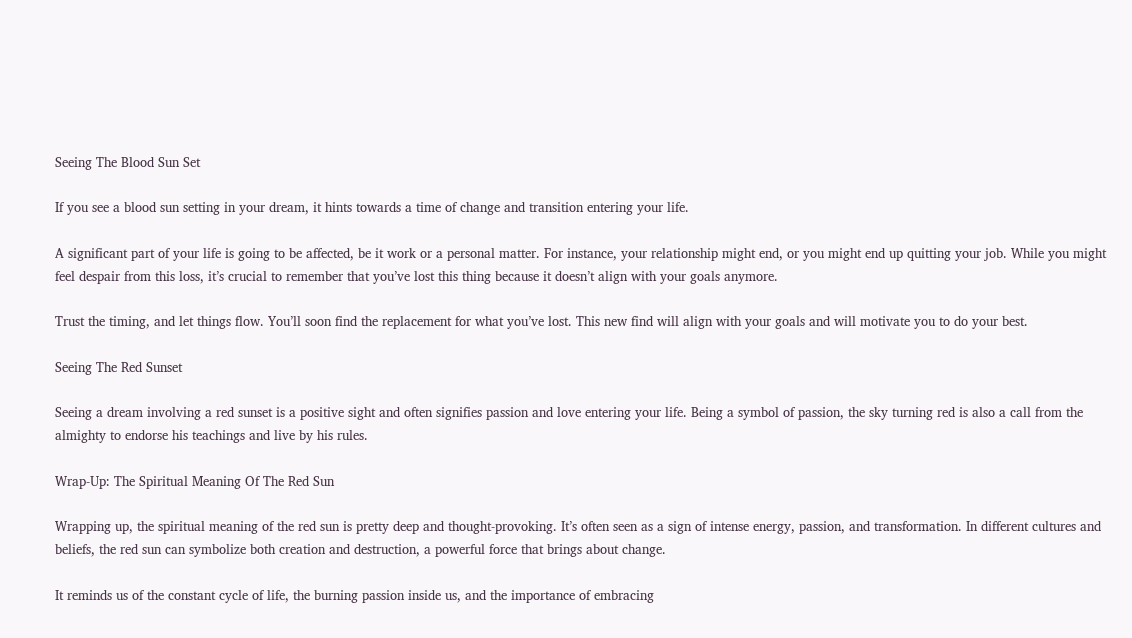Seeing The Blood Sun Set

If you see a blood sun setting in your dream, it hints towards a time of change and transition entering your life.

A significant part of your life is going to be affected, be it work or a personal matter. For instance, your relationship might end, or you might end up quitting your job. While you might feel despair from this loss, it’s crucial to remember that you’ve lost this thing because it doesn’t align with your goals anymore.

Trust the timing, and let things flow. You’ll soon find the replacement for what you’ve lost. This new find will align with your goals and will motivate you to do your best.

Seeing The Red Sunset

Seeing a dream involving a red sunset is a positive sight and often signifies passion and love entering your life. Being a symbol of passion, the sky turning red is also a call from the almighty to endorse his teachings and live by his rules.

Wrap-Up: The Spiritual Meaning Of The Red Sun

Wrapping up, the spiritual meaning of the red sun is pretty deep and thought-provoking. It’s often seen as a sign of intense energy, passion, and transformation. In different cultures and beliefs, the red sun can symbolize both creation and destruction, a powerful force that brings about change.

It reminds us of the constant cycle of life, the burning passion inside us, and the importance of embracing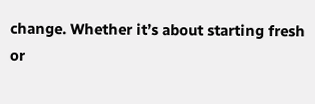change. Whether it’s about starting fresh or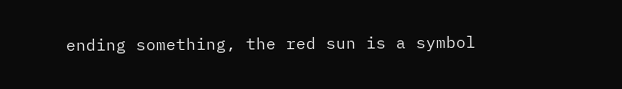ending something, the red sun is a symbol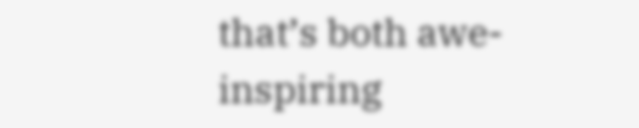that’s both awe-inspiring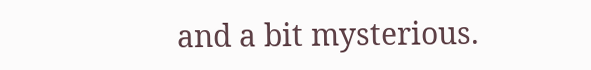and a bit mysterious.